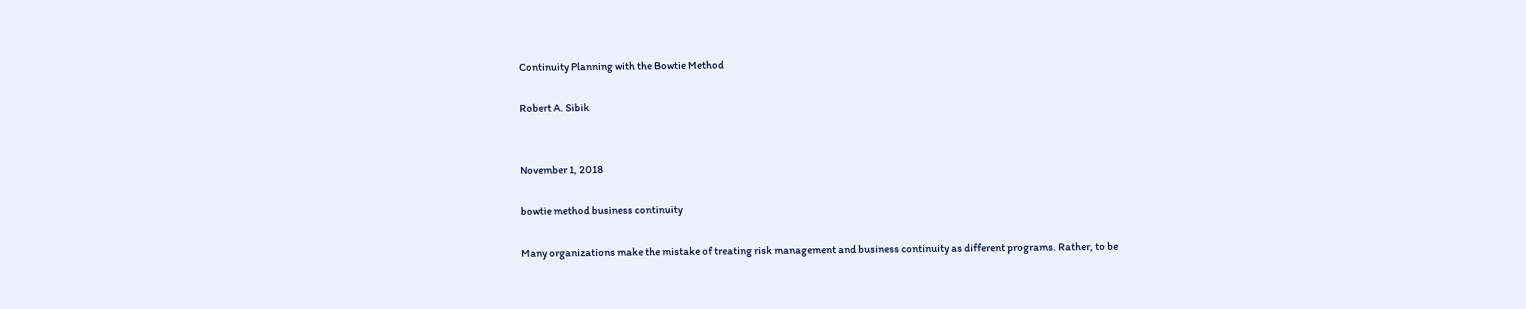Continuity Planning with the Bowtie Method

Robert A. Sibik


November 1, 2018

bowtie method business continuity

Many organizations make the mistake of treating risk management and business continuity as different programs. Rather, to be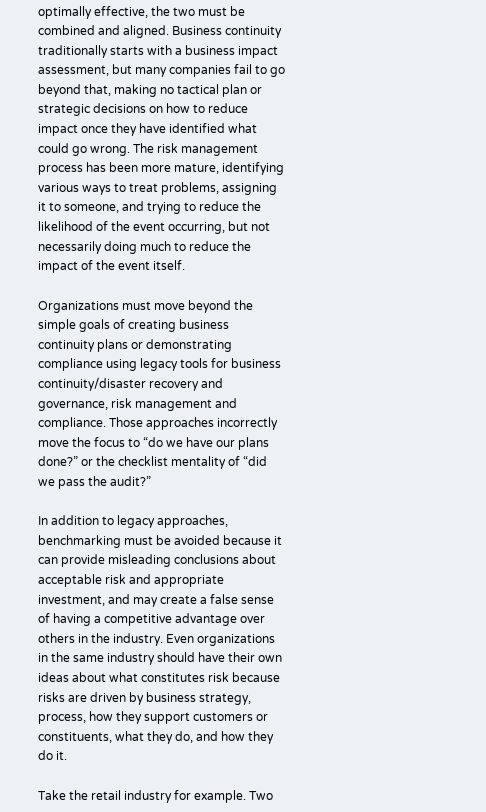optimally effective, the two must be combined and aligned. Business continuity traditionally starts with a business impact assessment, but many companies fail to go beyond that, making no tactical plan or strategic decisions on how to reduce impact once they have identified what could go wrong. The risk management process has been more mature, identifying various ways to treat problems, assigning it to someone, and trying to reduce the likelihood of the event occurring, but not necessarily doing much to reduce the impact of the event itself.

Organizations must move beyond the simple goals of creating business continuity plans or demonstrating compliance using legacy tools for business continuity/disaster recovery and governance, risk management and compliance. Those approaches incorrectly move the focus to “do we have our plans done?” or the checklist mentality of “did we pass the audit?”

In addition to legacy approaches, benchmarking must be avoided because it can provide misleading conclusions about acceptable risk and appropriate investment, and may create a false sense of having a competitive advantage over others in the industry. Even organizations in the same industry should have their own ideas about what constitutes risk because risks are driven by business strategy, process, how they support customers or constituents, what they do, and how they do it.

Take the retail industry for example. Two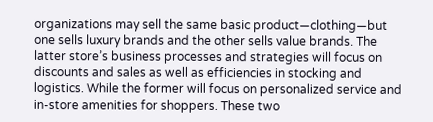organizations may sell the same basic product—clothing—but one sells luxury brands and the other sells value brands. The latter store’s business processes and strategies will focus on discounts and sales as well as efficiencies in stocking and logistics. While the former will focus on personalized service and in-store amenities for shoppers. These two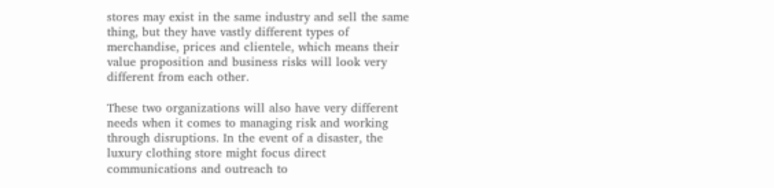stores may exist in the same industry and sell the same thing, but they have vastly different types of merchandise, prices and clientele, which means their value proposition and business risks will look very different from each other.

These two organizations will also have very different needs when it comes to managing risk and working through disruptions. In the event of a disaster, the luxury clothing store might focus direct communications and outreach to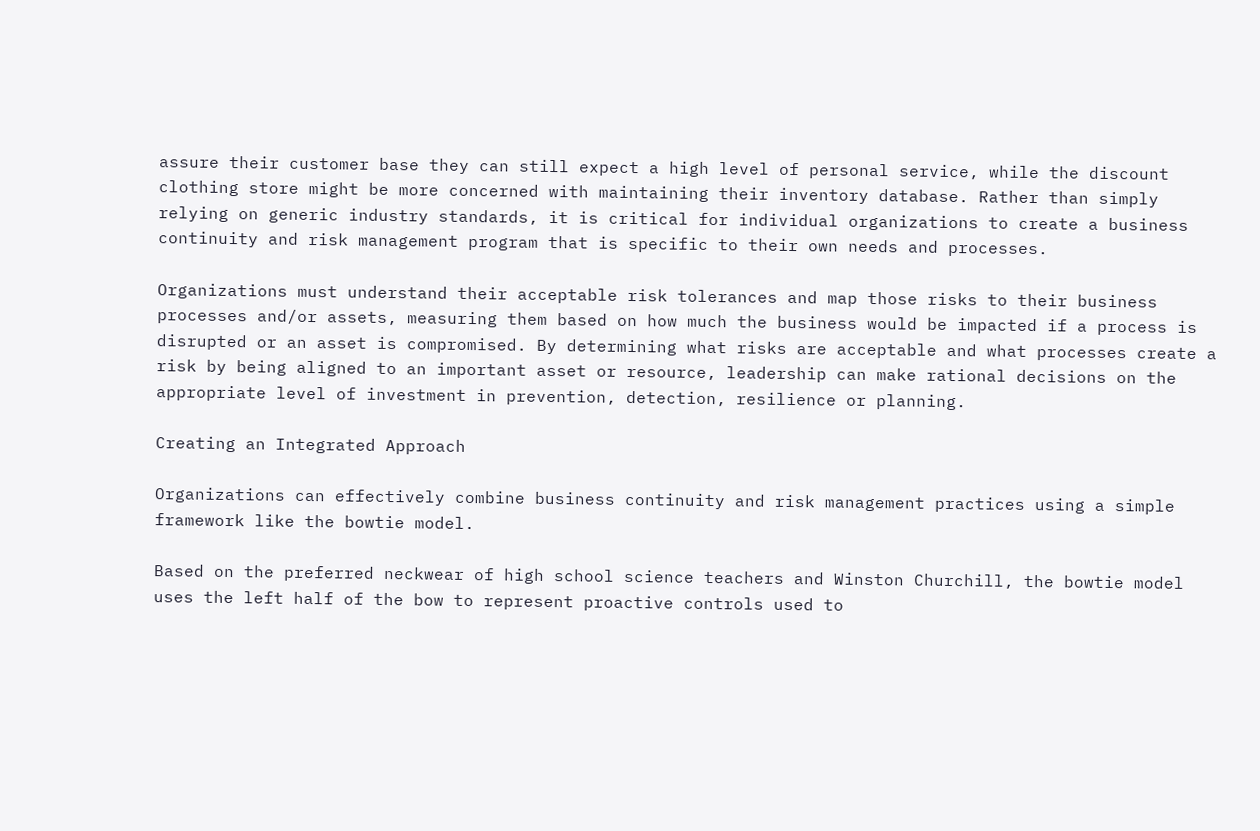assure their customer base they can still expect a high level of personal service, while the discount clothing store might be more concerned with maintaining their inventory database. Rather than simply relying on generic industry standards, it is critical for individual organizations to create a business continuity and risk management program that is specific to their own needs and processes.

Organizations must understand their acceptable risk tolerances and map those risks to their business processes and/or assets, measuring them based on how much the business would be impacted if a process is disrupted or an asset is compromised. By determining what risks are acceptable and what processes create a risk by being aligned to an important asset or resource, leadership can make rational decisions on the appropriate level of investment in prevention, detection, resilience or planning.

Creating an Integrated Approach

Organizations can effectively combine business continuity and risk management practices using a simple framework like the bowtie model.

Based on the preferred neckwear of high school science teachers and Winston Churchill, the bowtie model uses the left half of the bow to represent proactive controls used to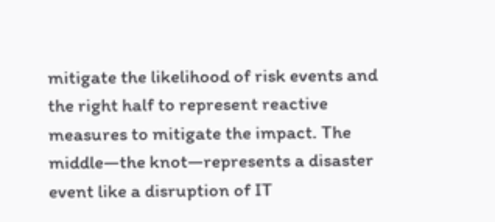mitigate the likelihood of risk events and the right half to represent reactive measures to mitigate the impact. The middle—the knot—represents a disaster event like a disruption of IT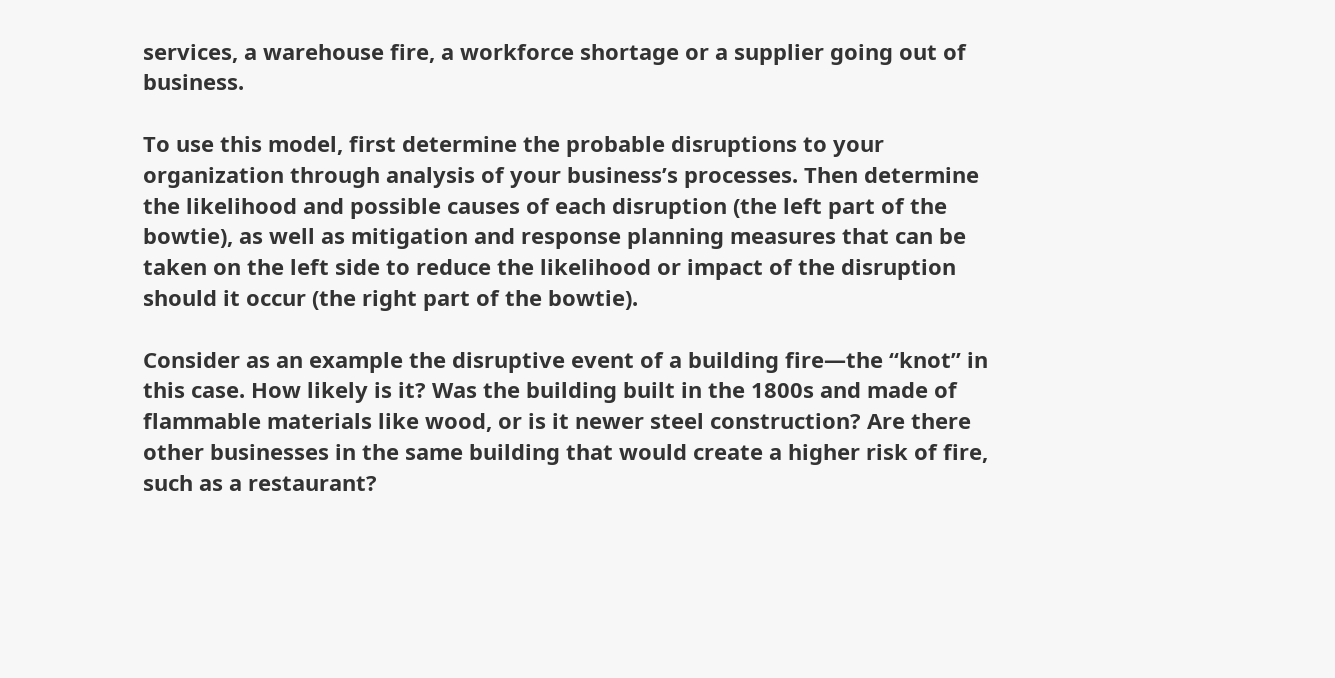services, a warehouse fire, a workforce shortage or a supplier going out of business.

To use this model, first determine the probable disruptions to your organization through analysis of your business’s processes. Then determine the likelihood and possible causes of each disruption (the left part of the bowtie), as well as mitigation and response planning measures that can be taken on the left side to reduce the likelihood or impact of the disruption should it occur (the right part of the bowtie).

Consider as an example the disruptive event of a building fire—the “knot” in this case. How likely is it? Was the building built in the 1800s and made of flammable materials like wood, or is it newer steel construction? Are there other businesses in the same building that would create a higher risk of fire, such as a restaurant?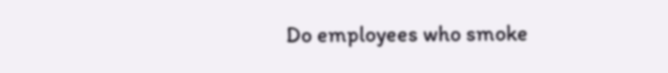Do employees who smoke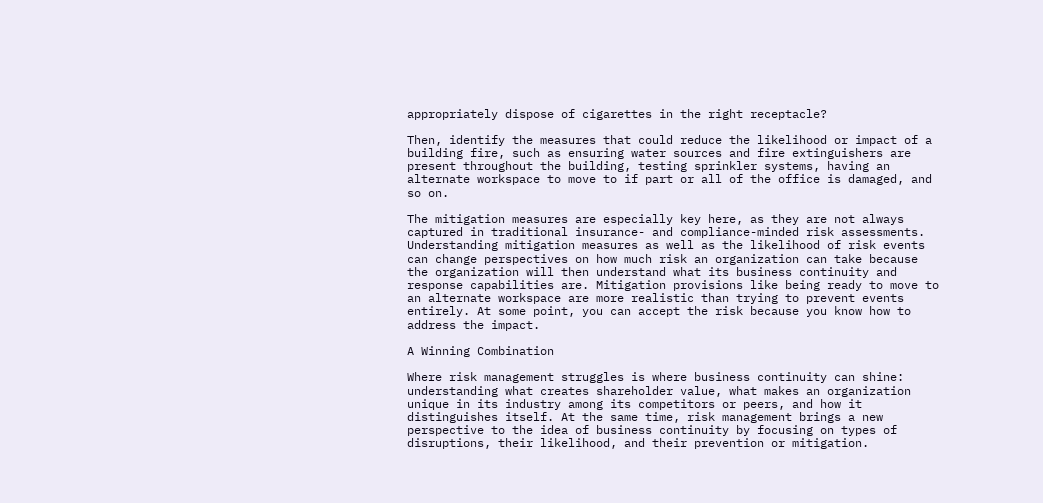appropriately dispose of cigarettes in the right receptacle?

Then, identify the measures that could reduce the likelihood or impact of a building fire, such as ensuring water sources and fire extinguishers are present throughout the building, testing sprinkler systems, having an alternate workspace to move to if part or all of the office is damaged, and so on.

The mitigation measures are especially key here, as they are not always captured in traditional insurance- and compliance-minded risk assessments. Understanding mitigation measures as well as the likelihood of risk events can change perspectives on how much risk an organization can take because the organization will then understand what its business continuity and response capabilities are. Mitigation provisions like being ready to move to an alternate workspace are more realistic than trying to prevent events entirely. At some point, you can accept the risk because you know how to address the impact.

A Winning Combination

Where risk management struggles is where business continuity can shine: understanding what creates shareholder value, what makes an organization unique in its industry among its competitors or peers, and how it distinguishes itself. At the same time, risk management brings a new perspective to the idea of business continuity by focusing on types of disruptions, their likelihood, and their prevention or mitigation.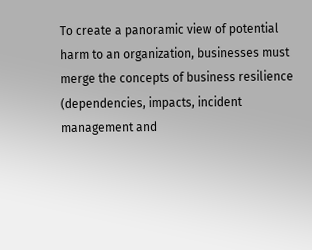To create a panoramic view of potential harm to an organization, businesses must merge the concepts of business resilience (dependencies, impacts, incident management and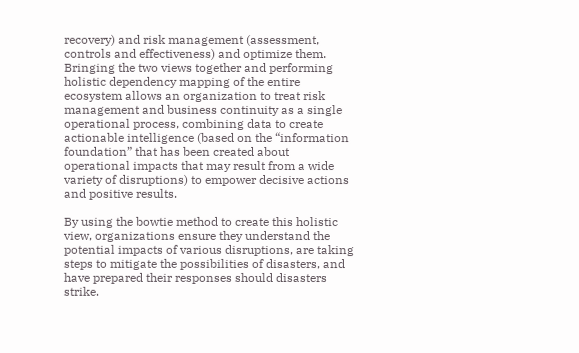recovery) and risk management (assessment, controls and effectiveness) and optimize them. Bringing the two views together and performing holistic dependency mapping of the entire ecosystem allows an organization to treat risk management and business continuity as a single operational process, combining data to create actionable intelligence (based on the “information foundation” that has been created about operational impacts that may result from a wide variety of disruptions) to empower decisive actions and positive results.

By using the bowtie method to create this holistic view, organizations ensure they understand the potential impacts of various disruptions, are taking steps to mitigate the possibilities of disasters, and have prepared their responses should disasters strike.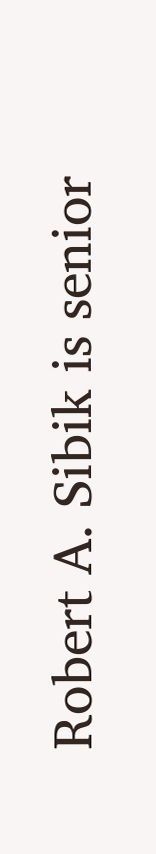Robert A. Sibik is senior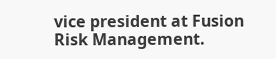vice president at Fusion Risk Management.